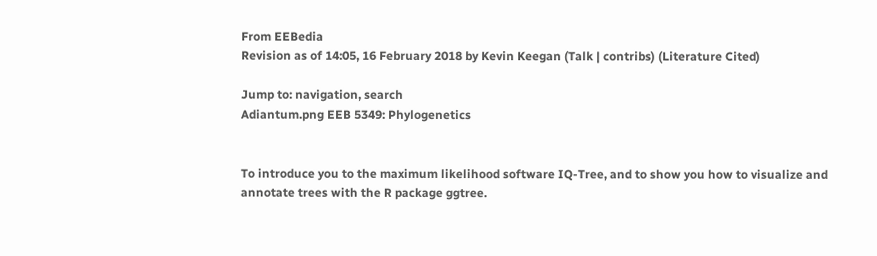From EEBedia
Revision as of 14:05, 16 February 2018 by Kevin Keegan (Talk | contribs) (Literature Cited)

Jump to: navigation, search
Adiantum.png EEB 5349: Phylogenetics


To introduce you to the maximum likelihood software IQ-Tree, and to show you how to visualize and annotate trees with the R package ggtree.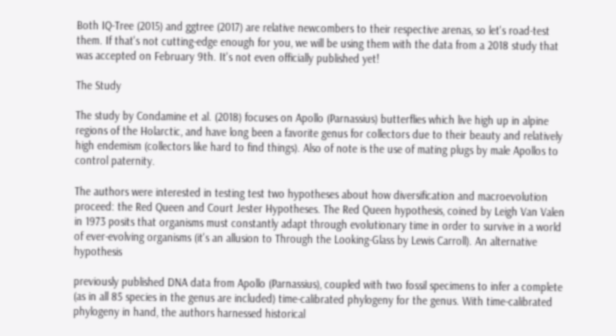Both IQ-Tree (2015) and ggtree (2017) are relative newcombers to their respective arenas, so let's road-test them. If that's not cutting-edge enough for you, we will be using them with the data from a 2018 study that was accepted on February 9th. It's not even officially published yet!

The Study

The study by Condamine et al. (2018) focuses on Apollo (Parnassius) butterflies which live high up in alpine regions of the Holarctic, and have long been a favorite genus for collectors due to their beauty and relatively high endemism (collectors like hard to find things). Also of note is the use of mating plugs by male Apollos to control paternity.

The authors were interested in testing test two hypotheses about how diversification and macroevolution proceed: the Red Queen and Court Jester Hypotheses. The Red Queen hypothesis, coined by Leigh Van Valen in 1973 posits that organisms must constantly adapt through evolutionary time in order to survive in a world of ever-evolving organisms (it's an allusion to Through the Looking-Glass by Lewis Carroll). An alternative hypothesis

previously published DNA data from Apollo (Parnassius), coupled with two fossil specimens to infer a complete (as in all 85 species in the genus are included) time-calibrated phylogeny for the genus. With time-calibrated phylogeny in hand, the authors harnessed historical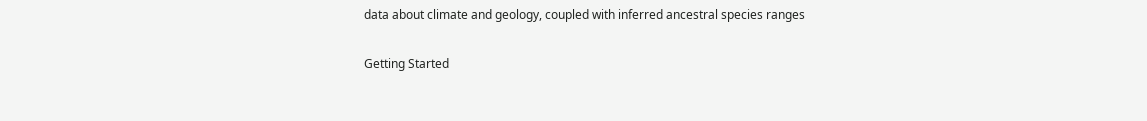data about climate and geology, coupled with inferred ancestral species ranges

Getting Started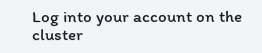Log into your account on the cluster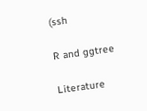(ssh

R and ggtree

Literature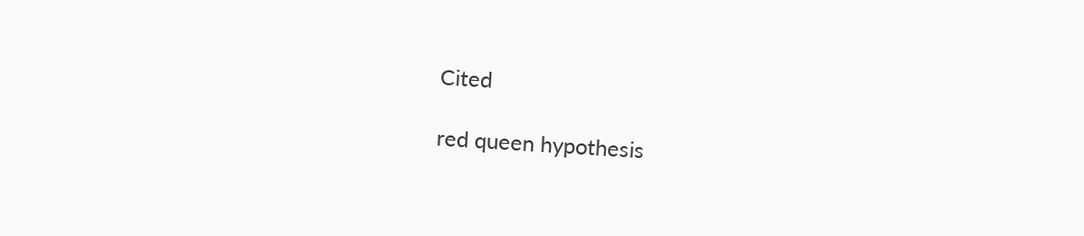Cited

red queen hypothesis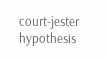court-jester hypothesis